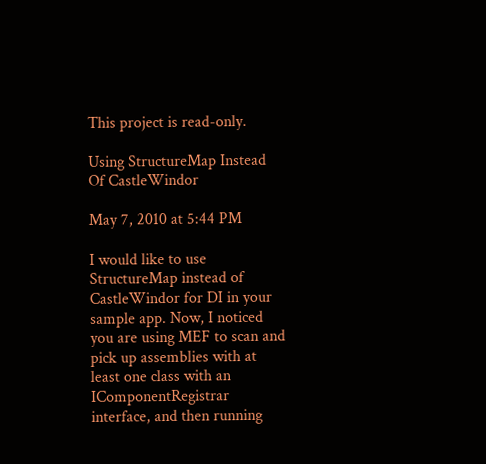This project is read-only.

Using StructureMap Instead Of CastleWindor

May 7, 2010 at 5:44 PM

I would like to use StructureMap instead of CastleWindor for DI in your sample app. Now, I noticed you are using MEF to scan and pick up assemblies with at least one class with an IComponentRegistrar interface, and then running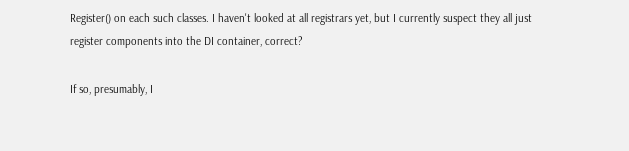Register() on each such classes. I haven't looked at all registrars yet, but I currently suspect they all just register components into the DI container, correct?

If so, presumably, I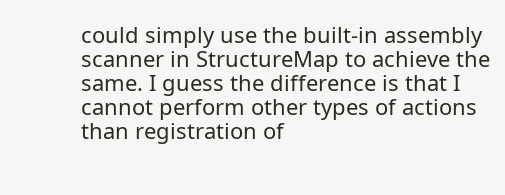could simply use the built-in assembly scanner in StructureMap to achieve the same. I guess the difference is that I cannot perform other types of actions than registration of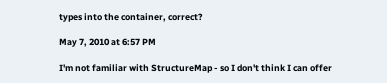types into the container, correct?

May 7, 2010 at 6:57 PM

I'm not familiar with StructureMap - so I don't think I can offer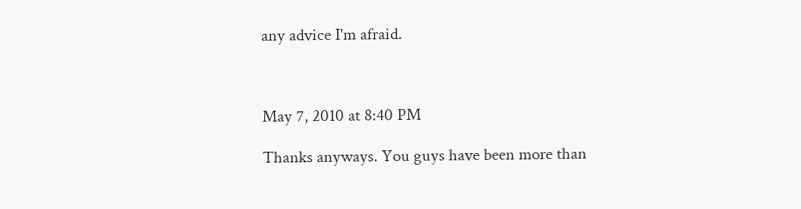any advice I'm afraid.



May 7, 2010 at 8:40 PM

Thanks anyways. You guys have been more than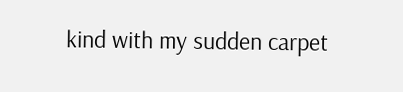kind with my sudden carpet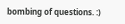bombing of questions. :)